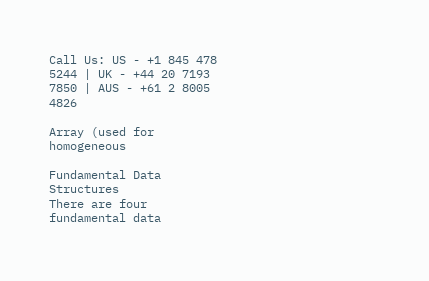Call Us: US - +1 845 478 5244 | UK - +44 20 7193 7850 | AUS - +61 2 8005 4826

Array (used for homogeneous

Fundamental Data Structures
There are four fundamental data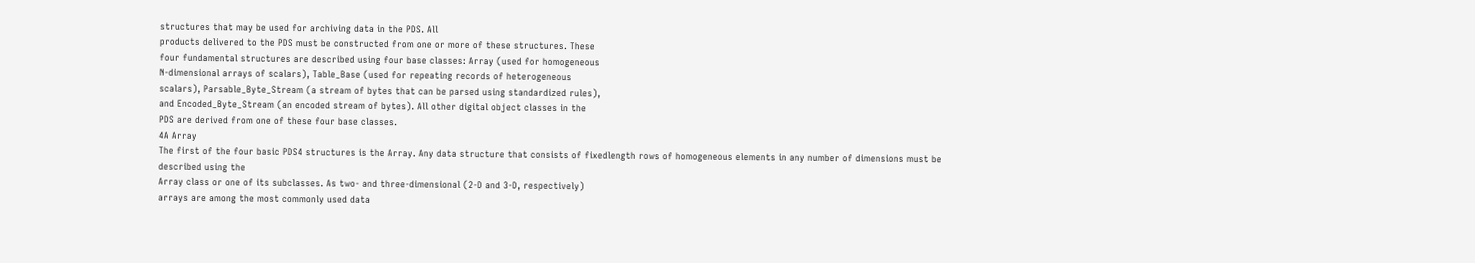structures that may be used for archiving data in the PDS. All
products delivered to the PDS must be constructed from one or more of these structures. These
four fundamental structures are described using four base classes: Array (used for homogeneous
N-dimensional arrays of scalars), Table_Base (used for repeating records of heterogeneous
scalars), Parsable_Byte_Stream (a stream of bytes that can be parsed using standardized rules),
and Encoded_Byte_Stream (an encoded stream of bytes). All other digital object classes in the
PDS are derived from one of these four base classes.
4A Array
The first of the four basic PDS4 structures is the Array. Any data structure that consists of fixedlength rows of homogeneous elements in any number of dimensions must be described using the
Array class or one of its subclasses. As two- and three-dimensional (2-D and 3-D, respectively)
arrays are among the most commonly used data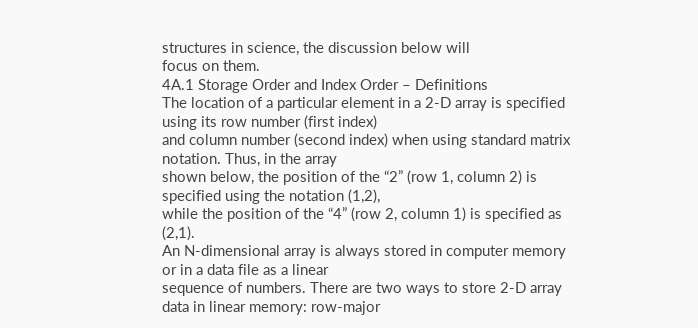structures in science, the discussion below will
focus on them.
4A.1 Storage Order and Index Order – Definitions
The location of a particular element in a 2-D array is specified using its row number (first index)
and column number (second index) when using standard matrix notation. Thus, in the array
shown below, the position of the “2” (row 1, column 2) is specified using the notation (1,2),
while the position of the “4” (row 2, column 1) is specified as (2,1).
An N-dimensional array is always stored in computer memory or in a data file as a linear
sequence of numbers. There are two ways to store 2-D array data in linear memory: row-major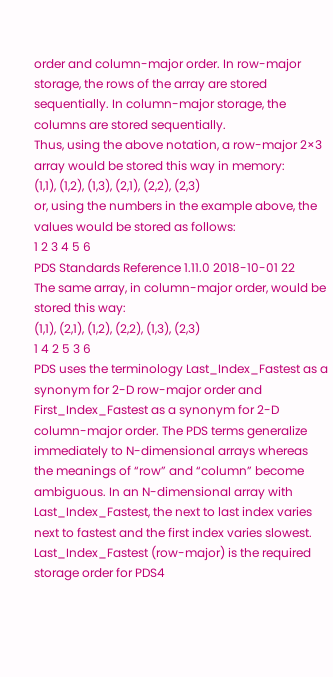order and column-major order. In row-major storage, the rows of the array are stored
sequentially. In column-major storage, the columns are stored sequentially.
Thus, using the above notation, a row-major 2×3 array would be stored this way in memory:
(1,1), (1,2), (1,3), (2,1), (2,2), (2,3)
or, using the numbers in the example above, the values would be stored as follows:
1 2 3 4 5 6
PDS Standards Reference 1.11.0 2018-10-01 22
The same array, in column-major order, would be stored this way:
(1,1), (2,1), (1,2), (2,2), (1,3), (2,3)
1 4 2 5 3 6
PDS uses the terminology Last_Index_Fastest as a synonym for 2-D row-major order and
First_Index_Fastest as a synonym for 2-D column-major order. The PDS terms generalize
immediately to N-dimensional arrays whereas the meanings of “row” and “column” become
ambiguous. In an N-dimensional array with Last_Index_Fastest, the next to last index varies
next to fastest and the first index varies slowest.
Last_Index_Fastest (row-major) is the required storage order for PDS4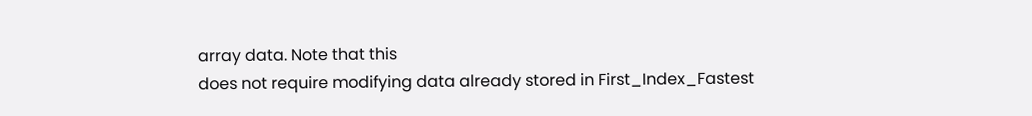array data. Note that this
does not require modifying data already stored in First_Index_Fastest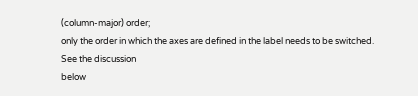(column-major) order;
only the order in which the axes are defined in the label needs to be switched. See the discussion
below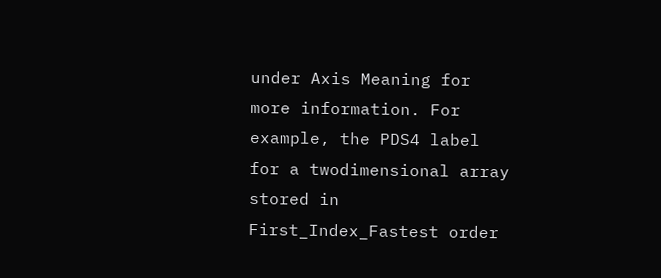under Axis Meaning for more information. For example, the PDS4 label for a twodimensional array stored in First_Index_Fastest order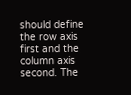should define the row axis first and the
column axis second. The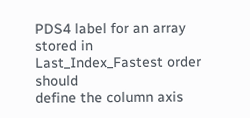PDS4 label for an array stored in Last_Index_Fastest order should
define the column axis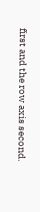first and the row axis second.